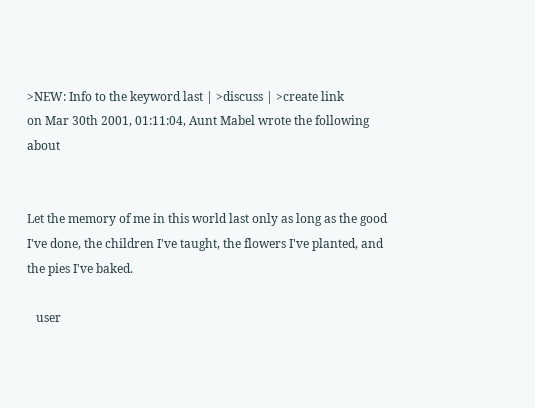>NEW: Info to the keyword last | >discuss | >create link
on Mar 30th 2001, 01:11:04, Aunt Mabel wrote the following about


Let the memory of me in this world last only as long as the good I've done, the children I've taught, the flowers I've planted, and the pies I've baked.

   user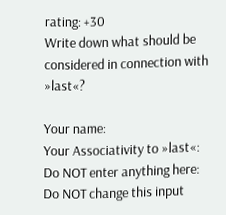rating: +30
Write down what should be considered in connection with »last«?

Your name:
Your Associativity to »last«:
Do NOT enter anything here:
Do NOT change this input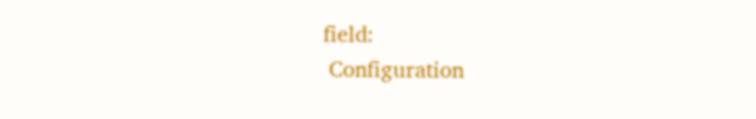field:
 Configuration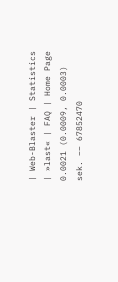| Web-Blaster | Statistics | »last« | FAQ | Home Page
0.0021 (0.0009, 0.0003) sek. –– 67852470